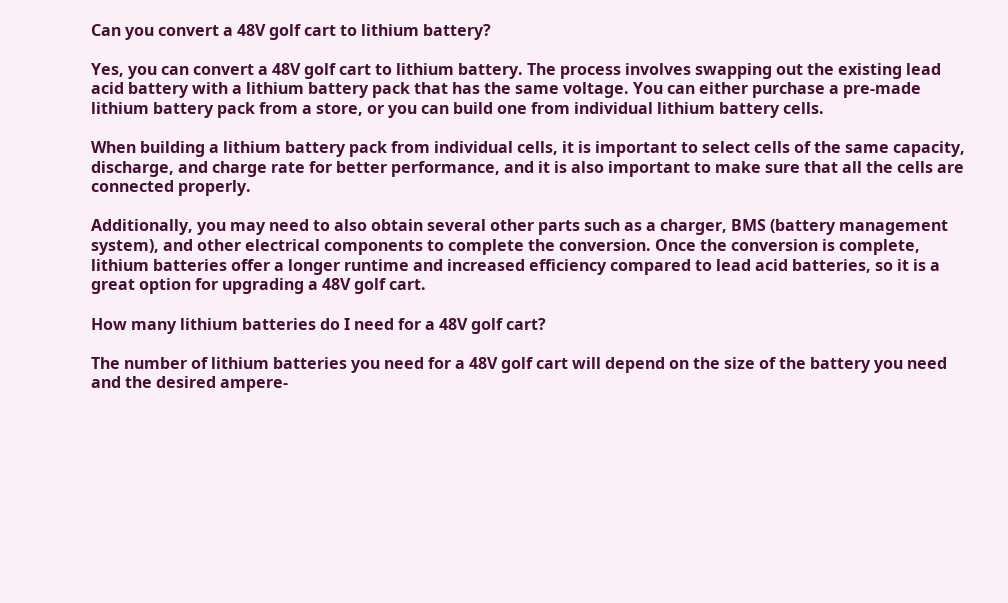Can you convert a 48V golf cart to lithium battery?

Yes, you can convert a 48V golf cart to lithium battery. The process involves swapping out the existing lead acid battery with a lithium battery pack that has the same voltage. You can either purchase a pre-made lithium battery pack from a store, or you can build one from individual lithium battery cells.

When building a lithium battery pack from individual cells, it is important to select cells of the same capacity, discharge, and charge rate for better performance, and it is also important to make sure that all the cells are connected properly.

Additionally, you may need to also obtain several other parts such as a charger, BMS (battery management system), and other electrical components to complete the conversion. Once the conversion is complete, lithium batteries offer a longer runtime and increased efficiency compared to lead acid batteries, so it is a great option for upgrading a 48V golf cart.

How many lithium batteries do I need for a 48V golf cart?

The number of lithium batteries you need for a 48V golf cart will depend on the size of the battery you need and the desired ampere-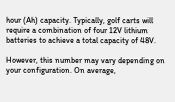hour (Ah) capacity. Typically, golf carts will require a combination of four 12V lithium batteries to achieve a total capacity of 48V.

However, this number may vary depending on your configuration. On average,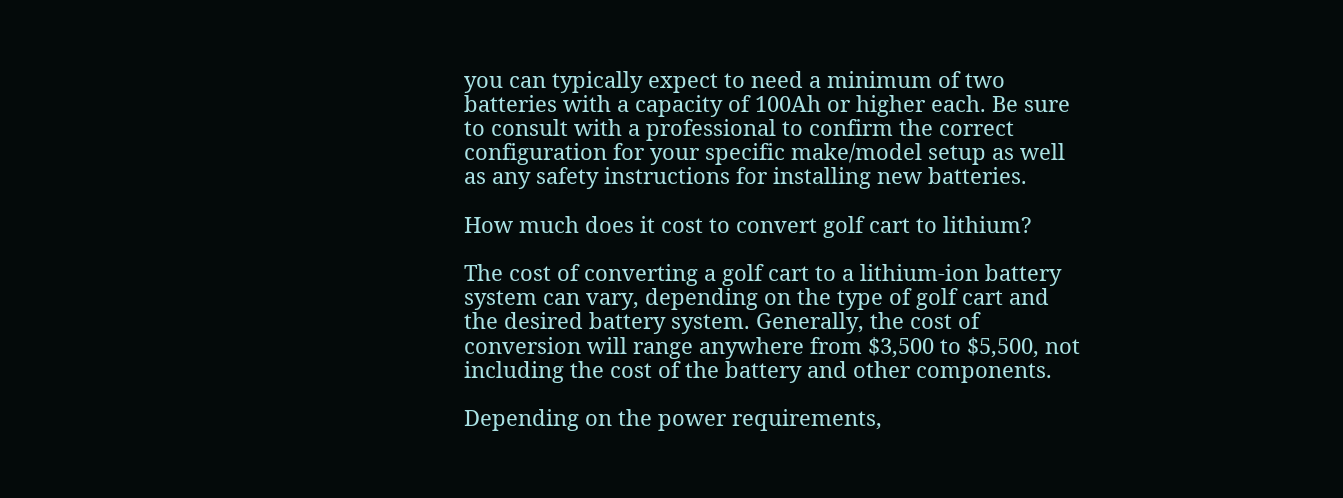you can typically expect to need a minimum of two batteries with a capacity of 100Ah or higher each. Be sure to consult with a professional to confirm the correct configuration for your specific make/model setup as well as any safety instructions for installing new batteries.

How much does it cost to convert golf cart to lithium?

The cost of converting a golf cart to a lithium-ion battery system can vary, depending on the type of golf cart and the desired battery system. Generally, the cost of conversion will range anywhere from $3,500 to $5,500, not including the cost of the battery and other components.

Depending on the power requirements,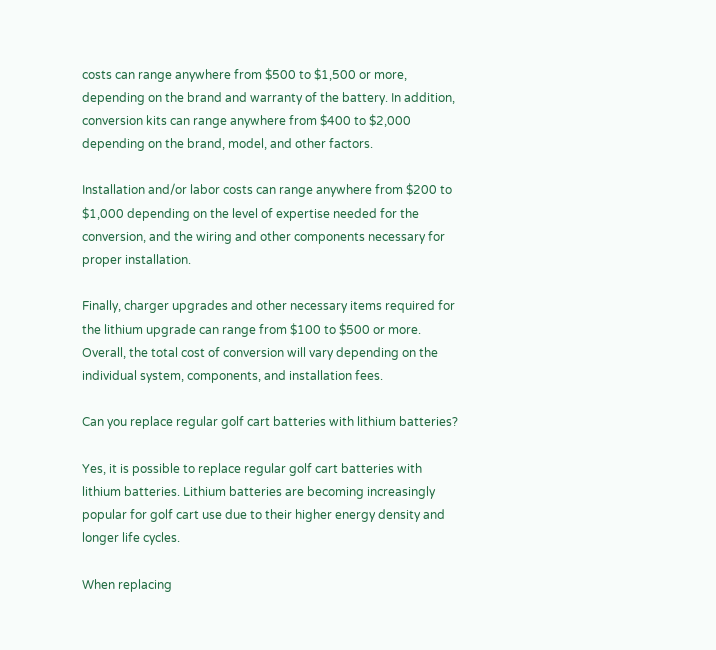costs can range anywhere from $500 to $1,500 or more, depending on the brand and warranty of the battery. In addition, conversion kits can range anywhere from $400 to $2,000 depending on the brand, model, and other factors.

Installation and/or labor costs can range anywhere from $200 to $1,000 depending on the level of expertise needed for the conversion, and the wiring and other components necessary for proper installation.

Finally, charger upgrades and other necessary items required for the lithium upgrade can range from $100 to $500 or more. Overall, the total cost of conversion will vary depending on the individual system, components, and installation fees.

Can you replace regular golf cart batteries with lithium batteries?

Yes, it is possible to replace regular golf cart batteries with lithium batteries. Lithium batteries are becoming increasingly popular for golf cart use due to their higher energy density and longer life cycles.

When replacing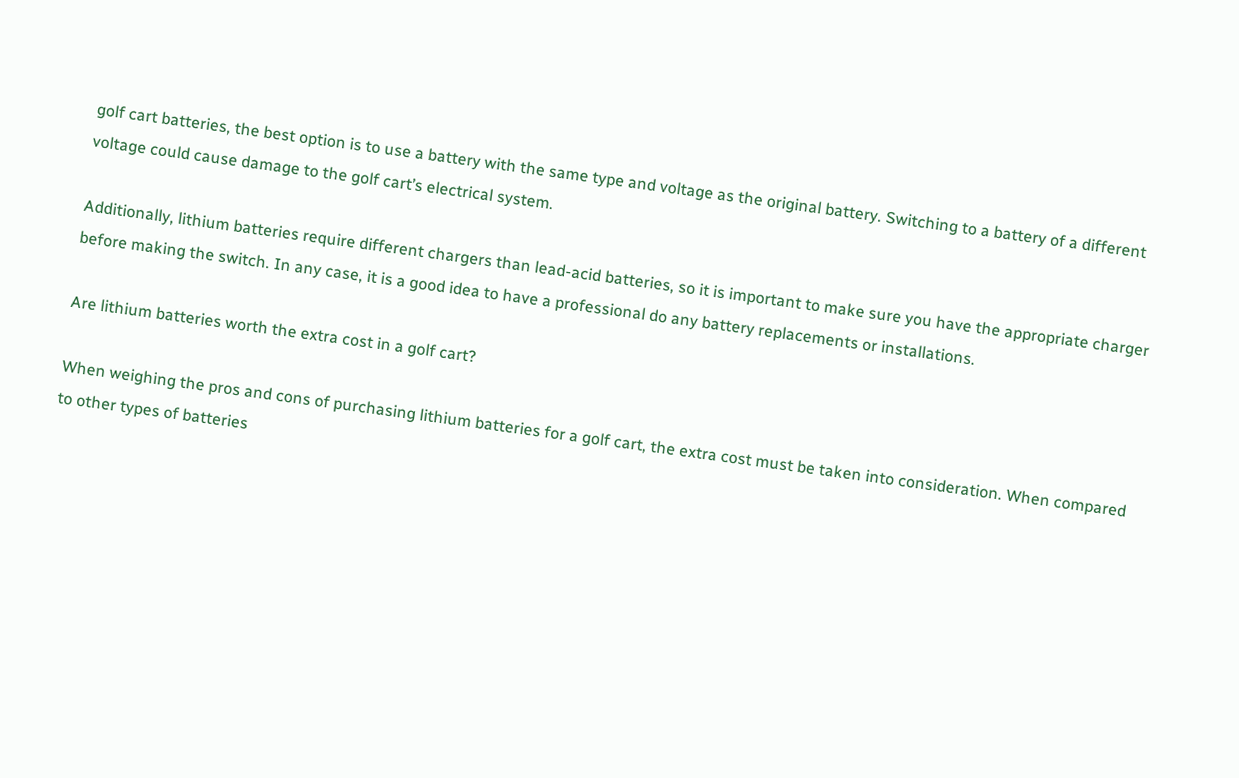golf cart batteries, the best option is to use a battery with the same type and voltage as the original battery. Switching to a battery of a different voltage could cause damage to the golf cart’s electrical system.

Additionally, lithium batteries require different chargers than lead-acid batteries, so it is important to make sure you have the appropriate charger before making the switch. In any case, it is a good idea to have a professional do any battery replacements or installations.

Are lithium batteries worth the extra cost in a golf cart?

When weighing the pros and cons of purchasing lithium batteries for a golf cart, the extra cost must be taken into consideration. When compared to other types of batteries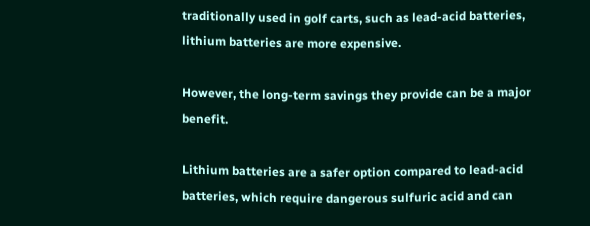traditionally used in golf carts, such as lead-acid batteries, lithium batteries are more expensive.

However, the long-term savings they provide can be a major benefit.

Lithium batteries are a safer option compared to lead-acid batteries, which require dangerous sulfuric acid and can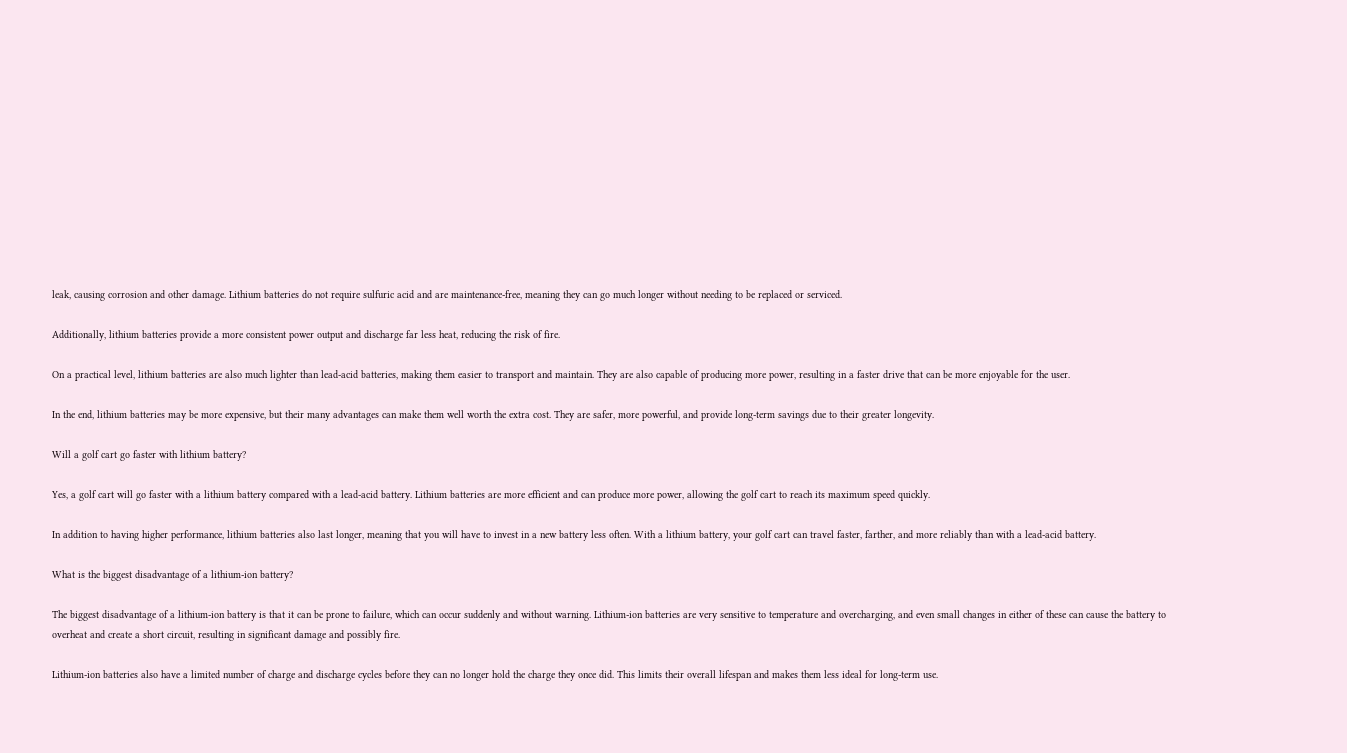leak, causing corrosion and other damage. Lithium batteries do not require sulfuric acid and are maintenance-free, meaning they can go much longer without needing to be replaced or serviced.

Additionally, lithium batteries provide a more consistent power output and discharge far less heat, reducing the risk of fire.

On a practical level, lithium batteries are also much lighter than lead-acid batteries, making them easier to transport and maintain. They are also capable of producing more power, resulting in a faster drive that can be more enjoyable for the user.

In the end, lithium batteries may be more expensive, but their many advantages can make them well worth the extra cost. They are safer, more powerful, and provide long-term savings due to their greater longevity.

Will a golf cart go faster with lithium battery?

Yes, a golf cart will go faster with a lithium battery compared with a lead-acid battery. Lithium batteries are more efficient and can produce more power, allowing the golf cart to reach its maximum speed quickly.

In addition to having higher performance, lithium batteries also last longer, meaning that you will have to invest in a new battery less often. With a lithium battery, your golf cart can travel faster, farther, and more reliably than with a lead-acid battery.

What is the biggest disadvantage of a lithium-ion battery?

The biggest disadvantage of a lithium-ion battery is that it can be prone to failure, which can occur suddenly and without warning. Lithium-ion batteries are very sensitive to temperature and overcharging, and even small changes in either of these can cause the battery to overheat and create a short circuit, resulting in significant damage and possibly fire.

Lithium-ion batteries also have a limited number of charge and discharge cycles before they can no longer hold the charge they once did. This limits their overall lifespan and makes them less ideal for long-term use.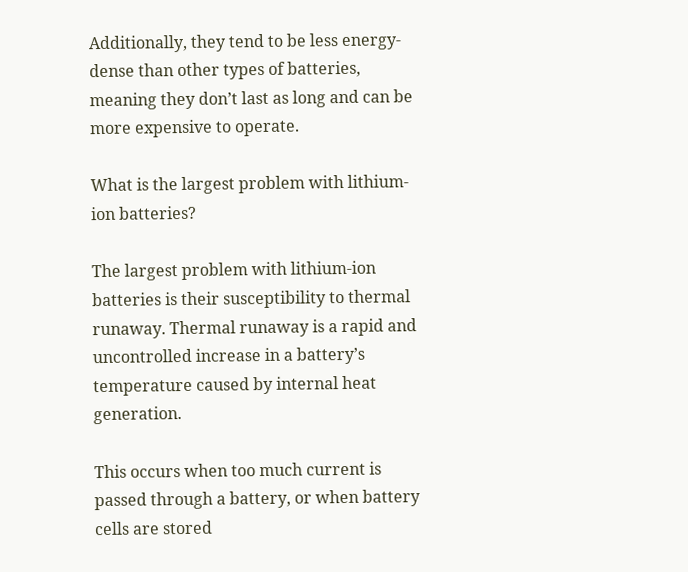Additionally, they tend to be less energy-dense than other types of batteries, meaning they don’t last as long and can be more expensive to operate.

What is the largest problem with lithium-ion batteries?

The largest problem with lithium-ion batteries is their susceptibility to thermal runaway. Thermal runaway is a rapid and uncontrolled increase in a battery’s temperature caused by internal heat generation.

This occurs when too much current is passed through a battery, or when battery cells are stored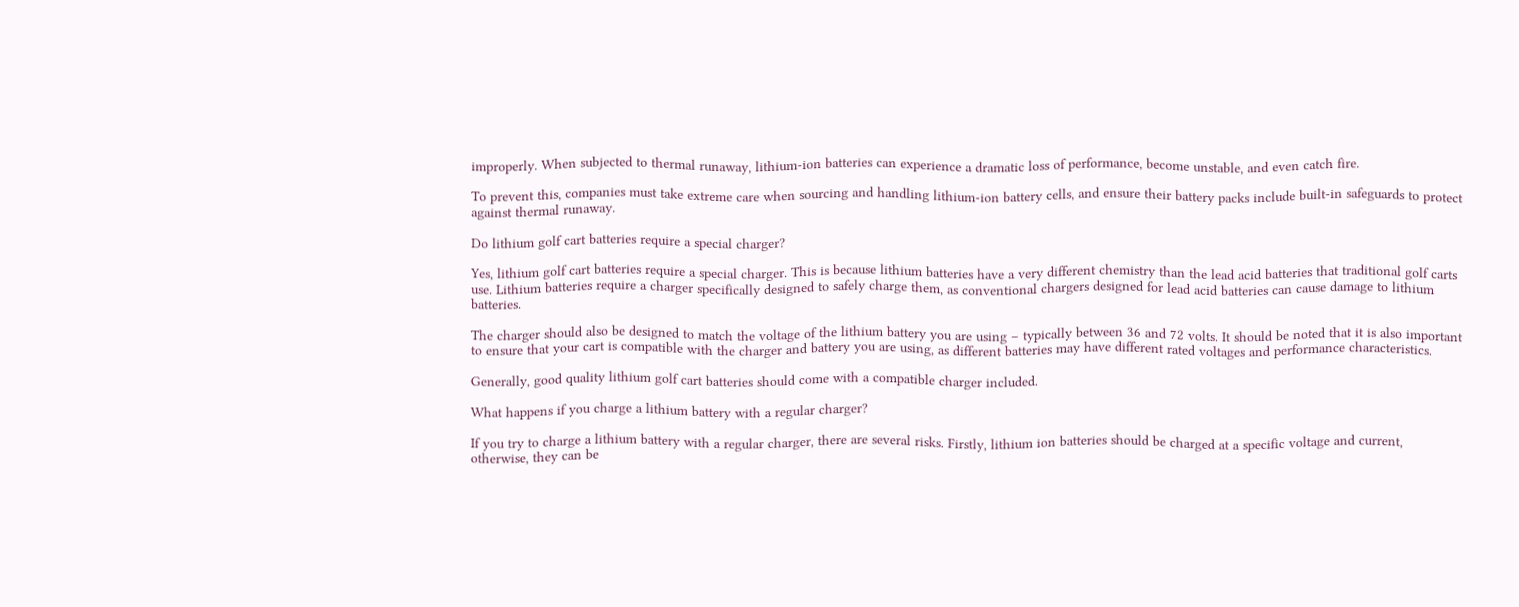improperly. When subjected to thermal runaway, lithium-ion batteries can experience a dramatic loss of performance, become unstable, and even catch fire.

To prevent this, companies must take extreme care when sourcing and handling lithium-ion battery cells, and ensure their battery packs include built-in safeguards to protect against thermal runaway.

Do lithium golf cart batteries require a special charger?

Yes, lithium golf cart batteries require a special charger. This is because lithium batteries have a very different chemistry than the lead acid batteries that traditional golf carts use. Lithium batteries require a charger specifically designed to safely charge them, as conventional chargers designed for lead acid batteries can cause damage to lithium batteries.

The charger should also be designed to match the voltage of the lithium battery you are using – typically between 36 and 72 volts. It should be noted that it is also important to ensure that your cart is compatible with the charger and battery you are using, as different batteries may have different rated voltages and performance characteristics.

Generally, good quality lithium golf cart batteries should come with a compatible charger included.

What happens if you charge a lithium battery with a regular charger?

If you try to charge a lithium battery with a regular charger, there are several risks. Firstly, lithium ion batteries should be charged at a specific voltage and current, otherwise, they can be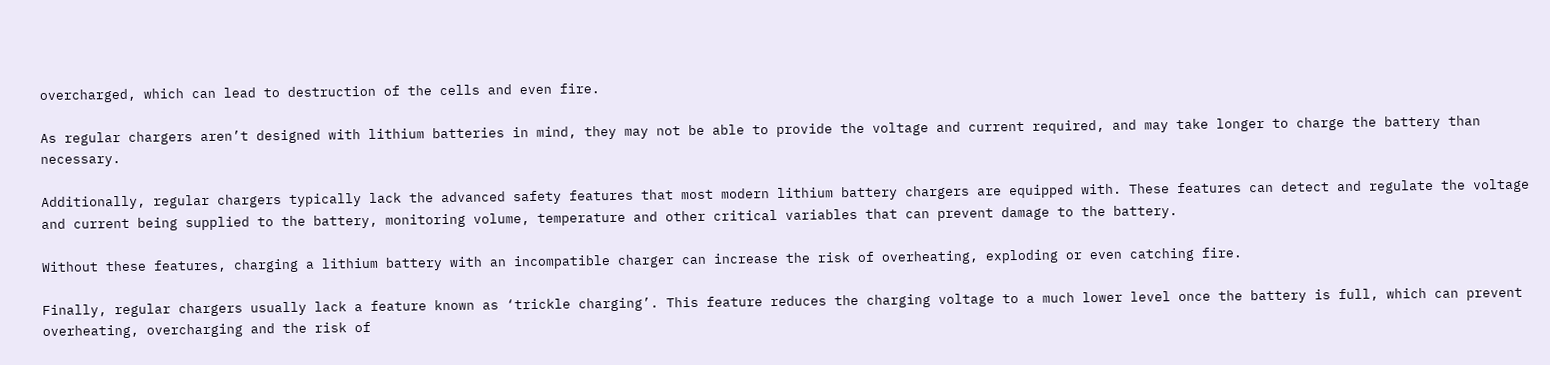overcharged, which can lead to destruction of the cells and even fire.

As regular chargers aren’t designed with lithium batteries in mind, they may not be able to provide the voltage and current required, and may take longer to charge the battery than necessary.

Additionally, regular chargers typically lack the advanced safety features that most modern lithium battery chargers are equipped with. These features can detect and regulate the voltage and current being supplied to the battery, monitoring volume, temperature and other critical variables that can prevent damage to the battery.

Without these features, charging a lithium battery with an incompatible charger can increase the risk of overheating, exploding or even catching fire.

Finally, regular chargers usually lack a feature known as ‘trickle charging’. This feature reduces the charging voltage to a much lower level once the battery is full, which can prevent overheating, overcharging and the risk of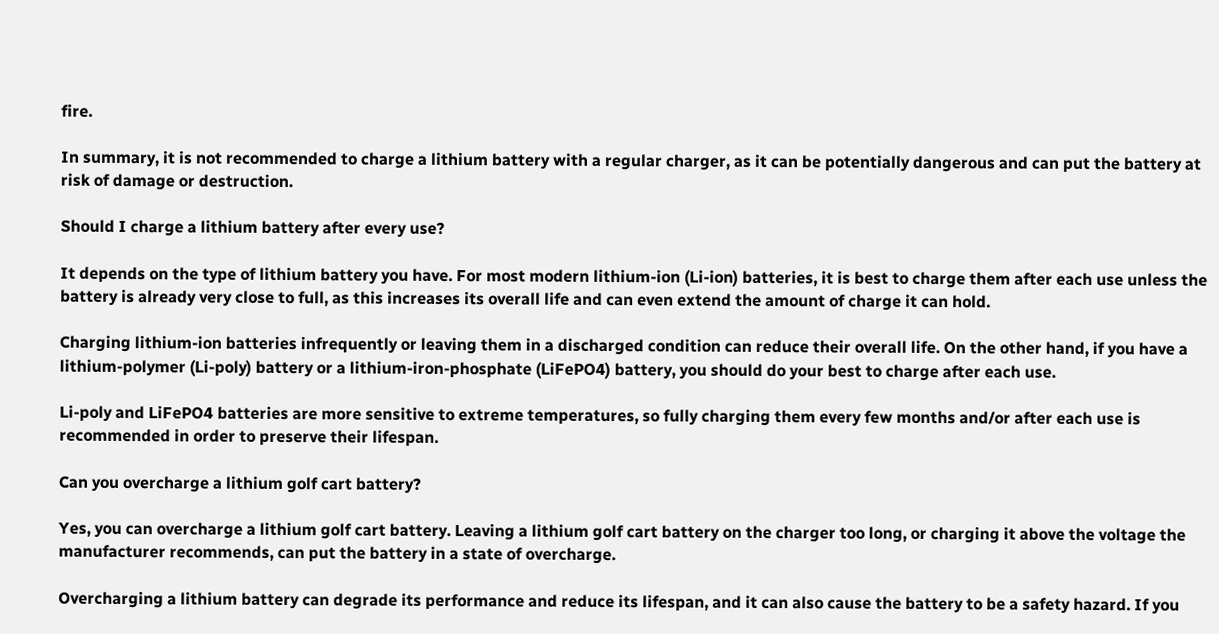fire.

In summary, it is not recommended to charge a lithium battery with a regular charger, as it can be potentially dangerous and can put the battery at risk of damage or destruction.

Should I charge a lithium battery after every use?

It depends on the type of lithium battery you have. For most modern lithium-ion (Li-ion) batteries, it is best to charge them after each use unless the battery is already very close to full, as this increases its overall life and can even extend the amount of charge it can hold.

Charging lithium-ion batteries infrequently or leaving them in a discharged condition can reduce their overall life. On the other hand, if you have a lithium-polymer (Li-poly) battery or a lithium-iron-phosphate (LiFePO4) battery, you should do your best to charge after each use.

Li-poly and LiFePO4 batteries are more sensitive to extreme temperatures, so fully charging them every few months and/or after each use is recommended in order to preserve their lifespan.

Can you overcharge a lithium golf cart battery?

Yes, you can overcharge a lithium golf cart battery. Leaving a lithium golf cart battery on the charger too long, or charging it above the voltage the manufacturer recommends, can put the battery in a state of overcharge.

Overcharging a lithium battery can degrade its performance and reduce its lifespan, and it can also cause the battery to be a safety hazard. If you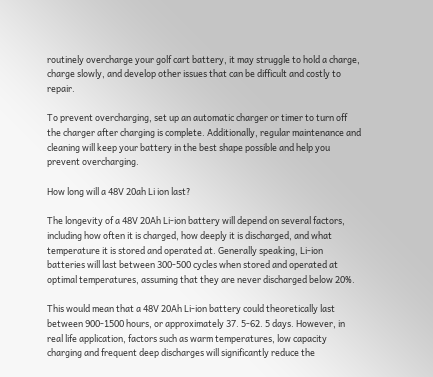routinely overcharge your golf cart battery, it may struggle to hold a charge, charge slowly, and develop other issues that can be difficult and costly to repair.

To prevent overcharging, set up an automatic charger or timer to turn off the charger after charging is complete. Additionally, regular maintenance and cleaning will keep your battery in the best shape possible and help you prevent overcharging.

How long will a 48V 20ah Li ion last?

The longevity of a 48V 20Ah Li-ion battery will depend on several factors, including how often it is charged, how deeply it is discharged, and what temperature it is stored and operated at. Generally speaking, Li-ion batteries will last between 300-500 cycles when stored and operated at optimal temperatures, assuming that they are never discharged below 20%.

This would mean that a 48V 20Ah Li-ion battery could theoretically last between 900-1500 hours, or approximately 37. 5-62. 5 days. However, in real life application, factors such as warm temperatures, low capacity charging and frequent deep discharges will significantly reduce the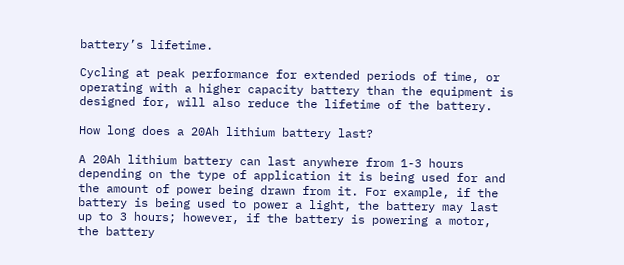battery’s lifetime.

Cycling at peak performance for extended periods of time, or operating with a higher capacity battery than the equipment is designed for, will also reduce the lifetime of the battery.

How long does a 20Ah lithium battery last?

A 20Ah lithium battery can last anywhere from 1-3 hours depending on the type of application it is being used for and the amount of power being drawn from it. For example, if the battery is being used to power a light, the battery may last up to 3 hours; however, if the battery is powering a motor, the battery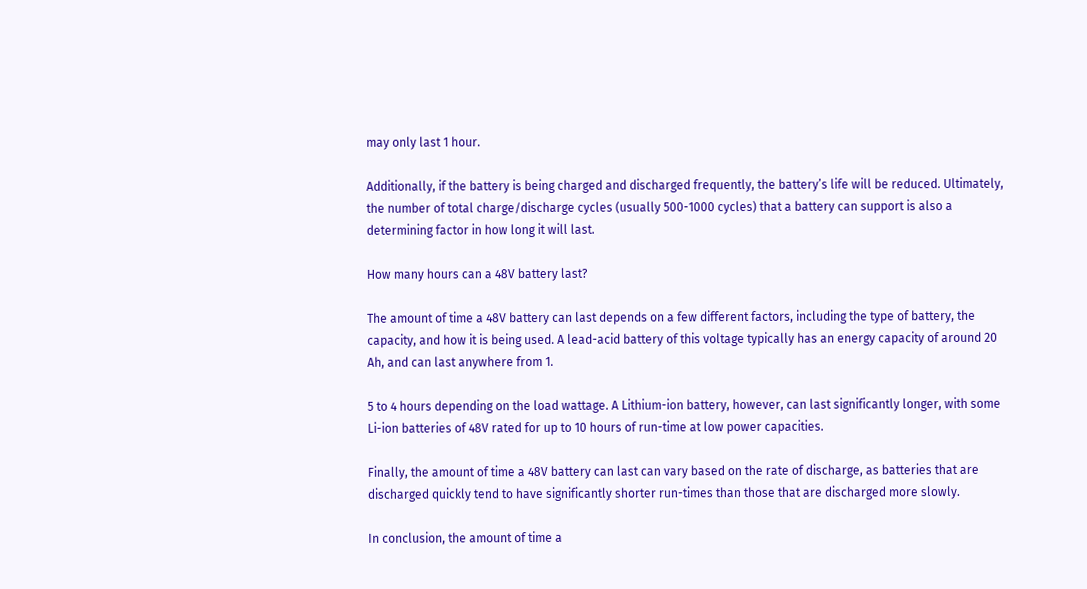may only last 1 hour.

Additionally, if the battery is being charged and discharged frequently, the battery’s life will be reduced. Ultimately, the number of total charge/discharge cycles (usually 500-1000 cycles) that a battery can support is also a determining factor in how long it will last.

How many hours can a 48V battery last?

The amount of time a 48V battery can last depends on a few different factors, including the type of battery, the capacity, and how it is being used. A lead-acid battery of this voltage typically has an energy capacity of around 20 Ah, and can last anywhere from 1.

5 to 4 hours depending on the load wattage. A Lithium-ion battery, however, can last significantly longer, with some Li-ion batteries of 48V rated for up to 10 hours of run-time at low power capacities.

Finally, the amount of time a 48V battery can last can vary based on the rate of discharge, as batteries that are discharged quickly tend to have significantly shorter run-times than those that are discharged more slowly.

In conclusion, the amount of time a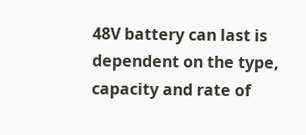48V battery can last is dependent on the type, capacity and rate of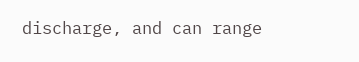discharge, and can range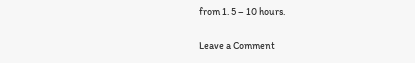from 1. 5 – 10 hours.

Leave a Comment